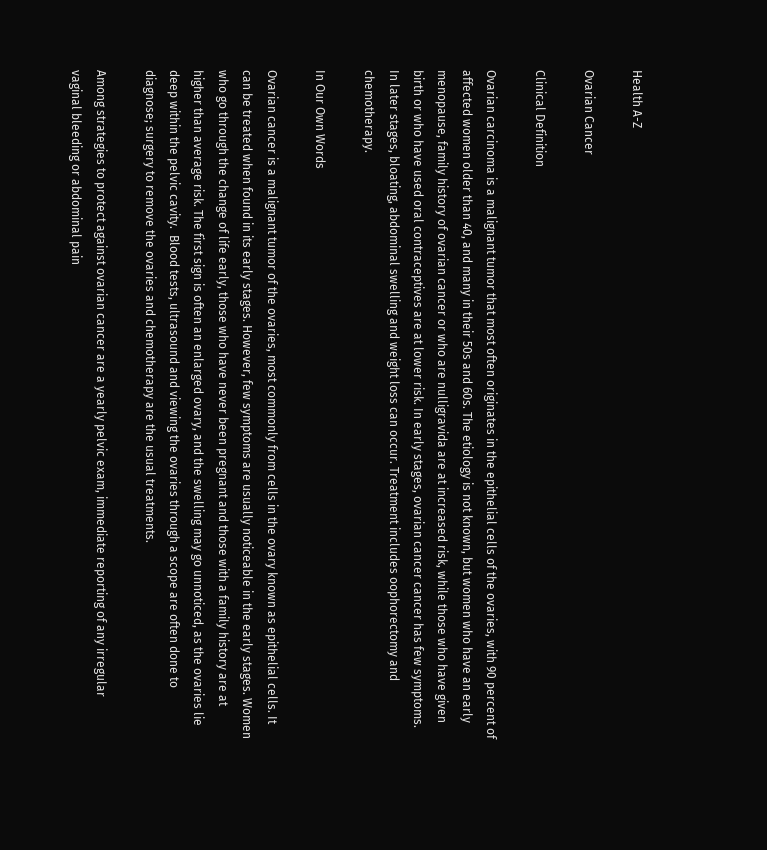Health A-Z

Ovarian Cancer

Clinical Definition

Ovarian carcinoma is a malignant tumor that most often originates in the epithelial cells of the ovaries, with 90 percent of affected women older than 40, and many in their 50s and 60s. The etiology is not known, but women who have an early menopause, family history of ovarian cancer or who are nulligravida are at increased risk, while those who have given birth or who have used oral contraceptives are at lower risk. In early stages, ovarian cancer cancer has few symptoms. In later stages, bloating, abdominal swelling and weight loss can occur. Treatment includes oophorectomy and chemotherapy.

In Our Own Words

Ovarian cancer is a malignant tumor of the ovaries, most commonly from cells in the ovary known as epithelial cells. It can be treated when found in its early stages. However, few symptoms are usually noticeable in the early stages. Women who go through the change of life early, those who have never been pregnant and those with a family history are at higher than average risk. The first sign is often an enlarged ovary, and the swelling may go unnoticed, as the ovaries lie deep within the pelvic cavity.  Blood tests, ultrasound and viewing the ovaries through a scope are often done to diagnose; surgery to remove the ovaries and chemotherapy are the usual treatments.

Among strategies to protect against ovarian cancer are a yearly pelvic exam, immediate reporting of any irregular vaginal bleeding or abdominal pain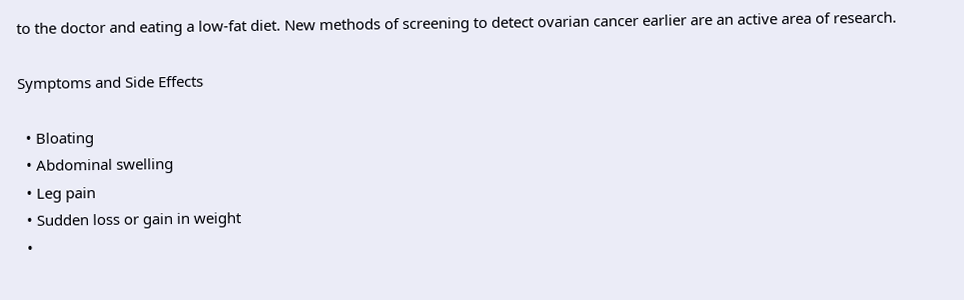to the doctor and eating a low-fat diet. New methods of screening to detect ovarian cancer earlier are an active area of research.

Symptoms and Side Effects

  • Bloating
  • Abdominal swelling
  • Leg pain
  • Sudden loss or gain in weight
  •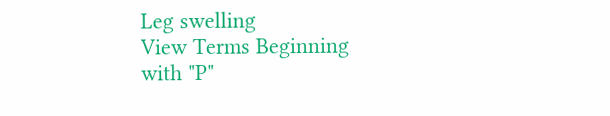Leg swelling
View Terms Beginning with "P"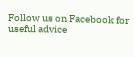Follow us on Facebook for useful advice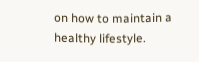on how to maintain a healthy lifestyle.